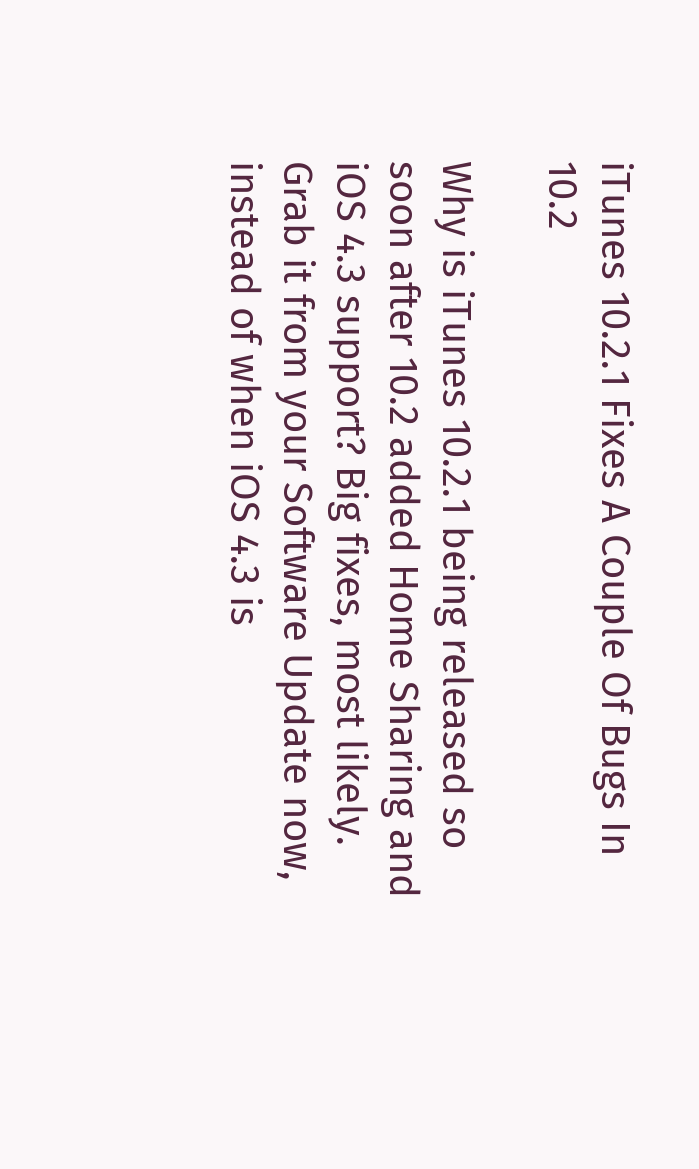iTunes 10.2.1 Fixes A Couple Of Bugs In 10.2

Why is iTunes 10.2.1 being released so soon after 10.2 added Home Sharing and iOS 4.3 support? Big fixes, most likely. Grab it from your Software Update now, instead of when iOS 4.3 is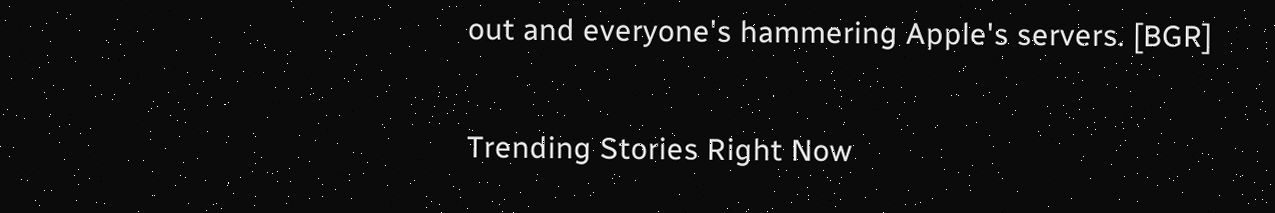out and everyone's hammering Apple's servers. [BGR]

Trending Stories Right Now